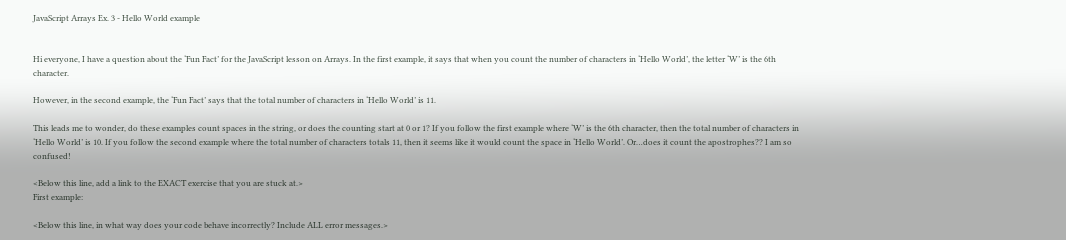JavaScript Arrays Ex. 3 - Hello World example


Hi everyone, I have a question about the ‘Fun Fact’ for the JavaScript lesson on Arrays. In the first example, it says that when you count the number of characters in ‘Hello World’, the letter ‘W’ is the 6th character.

However, in the second example, the ‘Fun Fact’ says that the total number of characters in ‘Hello World’ is 11.

This leads me to wonder, do these examples count spaces in the string, or does the counting start at 0 or 1? If you follow the first example where ‘W’ is the 6th character, then the total number of characters in ‘Hello World’ is 10. If you follow the second example where the total number of characters totals 11, then it seems like it would count the space in ‘Hello World’. Or…does it count the apostrophes?? I am so confused!

<Below this line, add a link to the EXACT exercise that you are stuck at.>
First example:

<Below this line, in what way does your code behave incorrectly? Include ALL error messages.>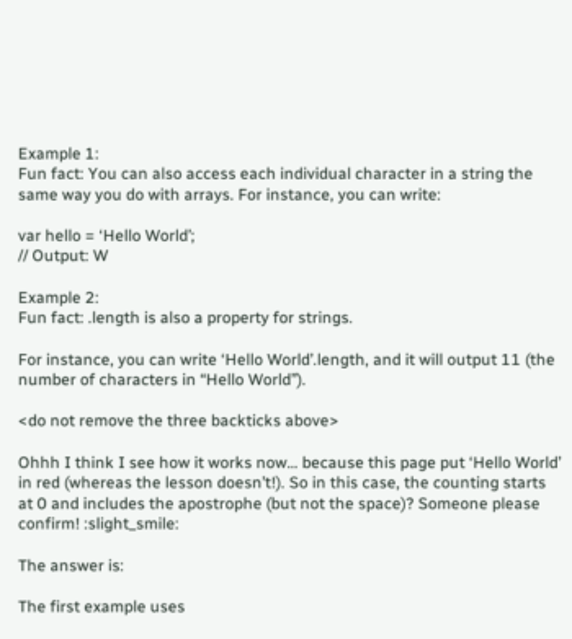Example 1:
Fun fact: You can also access each individual character in a string the same way you do with arrays. For instance, you can write:

var hello = ‘Hello World’;
// Output: W

Example 2:
Fun fact: .length is also a property for strings.

For instance, you can write ‘Hello World’.length, and it will output 11 (the number of characters in “Hello World”).

<do not remove the three backticks above>

Ohhh I think I see how it works now… because this page put ‘Hello World’ in red (whereas the lesson doesn’t!). So in this case, the counting starts at 0 and includes the apostrophe (but not the space)? Someone please confirm! :slight_smile:

The answer is:

The first example uses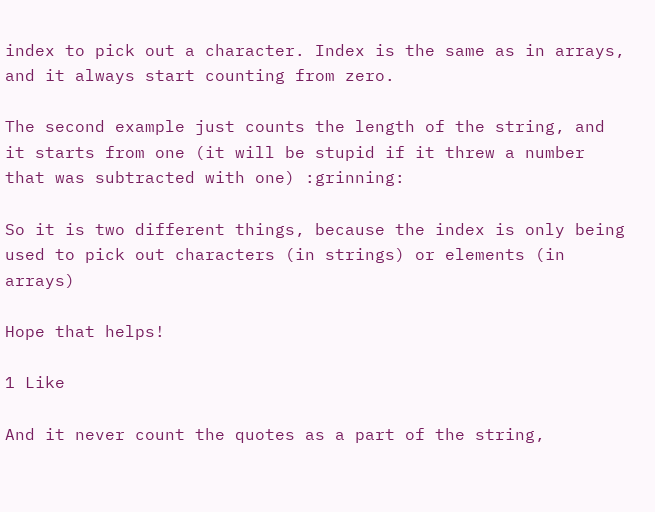index to pick out a character. Index is the same as in arrays, and it always start counting from zero.

The second example just counts the length of the string, and it starts from one (it will be stupid if it threw a number that was subtracted with one) :grinning:

So it is two different things, because the index is only being used to pick out characters (in strings) or elements (in arrays)

Hope that helps!

1 Like

And it never count the quotes as a part of the string,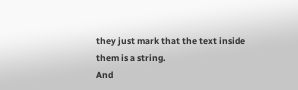they just mark that the text inside them is a string.
And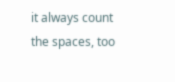it always count the spaces, too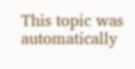This topic was automatically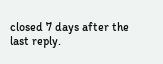closed 7 days after the last reply.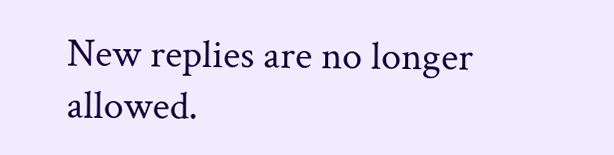New replies are no longer allowed.